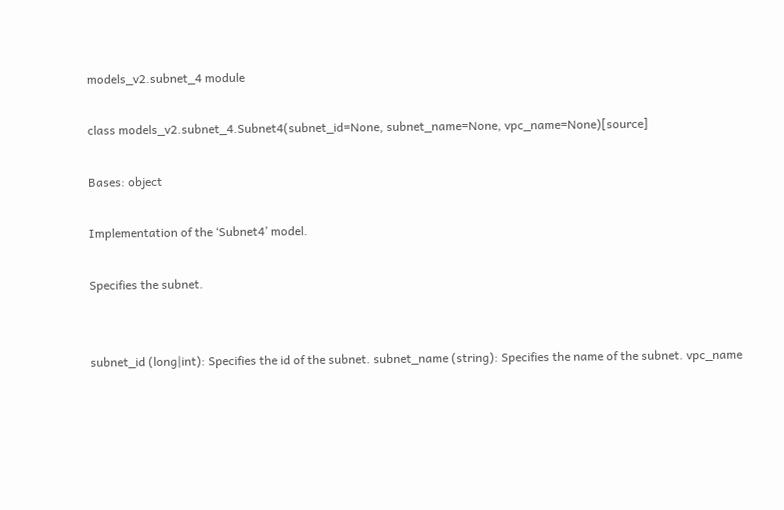models_v2.subnet_4 module

class models_v2.subnet_4.Subnet4(subnet_id=None, subnet_name=None, vpc_name=None)[source]

Bases: object

Implementation of the ‘Subnet4’ model.

Specifies the subnet.


subnet_id (long|int): Specifies the id of the subnet. subnet_name (string): Specifies the name of the subnet. vpc_name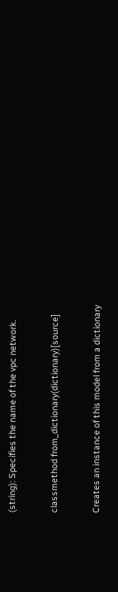(string): Specifies the name of the vpc network.

classmethod from_dictionary(dictionary)[source]

Creates an instance of this model from a dictionary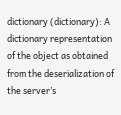dictionary (dictionary): A dictionary representation of the object as obtained from the deserialization of the server’s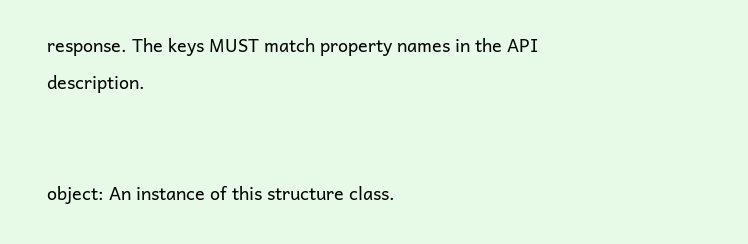response. The keys MUST match property names in the API description.


object: An instance of this structure class.